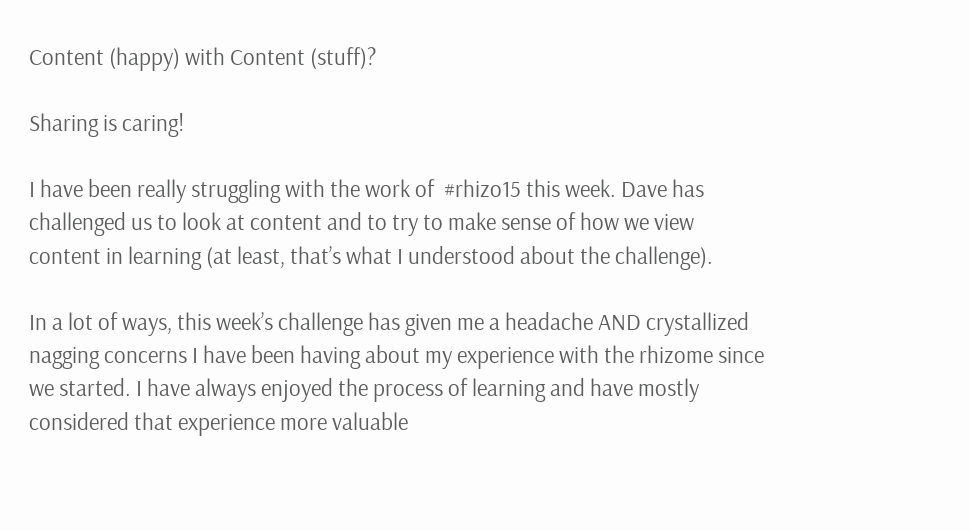Content (happy) with Content (stuff)?

Sharing is caring!

I have been really struggling with the work of  #rhizo15 this week. Dave has challenged us to look at content and to try to make sense of how we view content in learning (at least, that’s what I understood about the challenge).

In a lot of ways, this week’s challenge has given me a headache AND crystallized nagging concerns I have been having about my experience with the rhizome since we started. I have always enjoyed the process of learning and have mostly considered that experience more valuable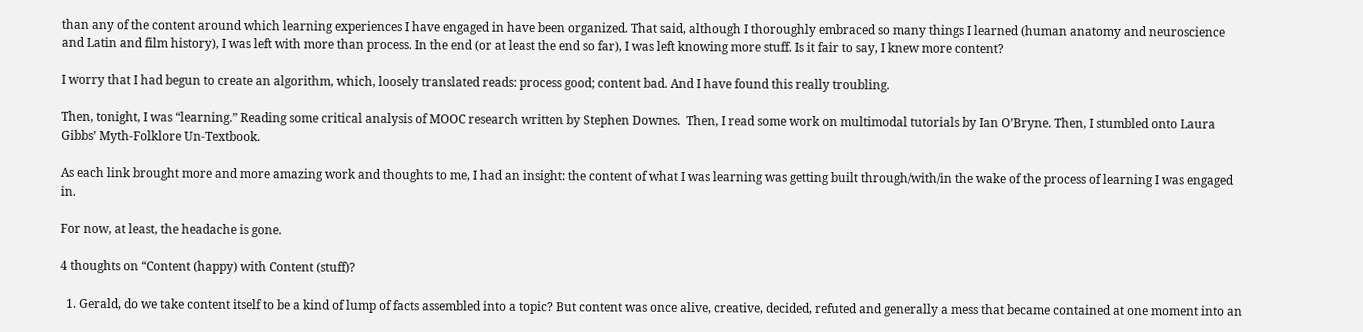than any of the content around which learning experiences I have engaged in have been organized. That said, although I thoroughly embraced so many things I learned (human anatomy and neuroscience and Latin and film history), I was left with more than process. In the end (or at least the end so far), I was left knowing more stuff. Is it fair to say, I knew more content?

I worry that I had begun to create an algorithm, which, loosely translated reads: process good; content bad. And I have found this really troubling.

Then, tonight, I was “learning.” Reading some critical analysis of MOOC research written by Stephen Downes.  Then, I read some work on multimodal tutorials by Ian O’Bryne. Then, I stumbled onto Laura Gibbs’ Myth-Folklore Un-Textbook.

As each link brought more and more amazing work and thoughts to me, I had an insight: the content of what I was learning was getting built through/with/in the wake of the process of learning I was engaged in.

For now, at least, the headache is gone.

4 thoughts on “Content (happy) with Content (stuff)?

  1. Gerald, do we take content itself to be a kind of lump of facts assembled into a topic? But content was once alive, creative, decided, refuted and generally a mess that became contained at one moment into an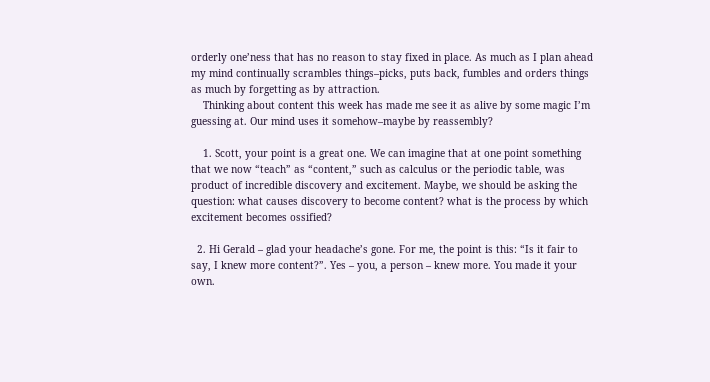orderly one’ness that has no reason to stay fixed in place. As much as I plan ahead my mind continually scrambles things–picks, puts back, fumbles and orders things as much by forgetting as by attraction.
    Thinking about content this week has made me see it as alive by some magic I’m guessing at. Our mind uses it somehow–maybe by reassembly?

    1. Scott, your point is a great one. We can imagine that at one point something that we now “teach” as “content,” such as calculus or the periodic table, was product of incredible discovery and excitement. Maybe, we should be asking the question: what causes discovery to become content? what is the process by which excitement becomes ossified?

  2. Hi Gerald – glad your headache’s gone. For me, the point is this: “Is it fair to say, I knew more content?”. Yes – you, a person – knew more. You made it your own.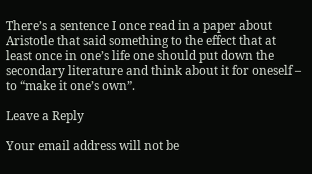There’s a sentence I once read in a paper about Aristotle that said something to the effect that at least once in one’s life one should put down the secondary literature and think about it for oneself – to “make it one’s own”.

Leave a Reply

Your email address will not be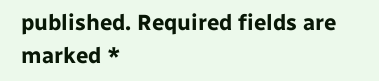published. Required fields are marked *